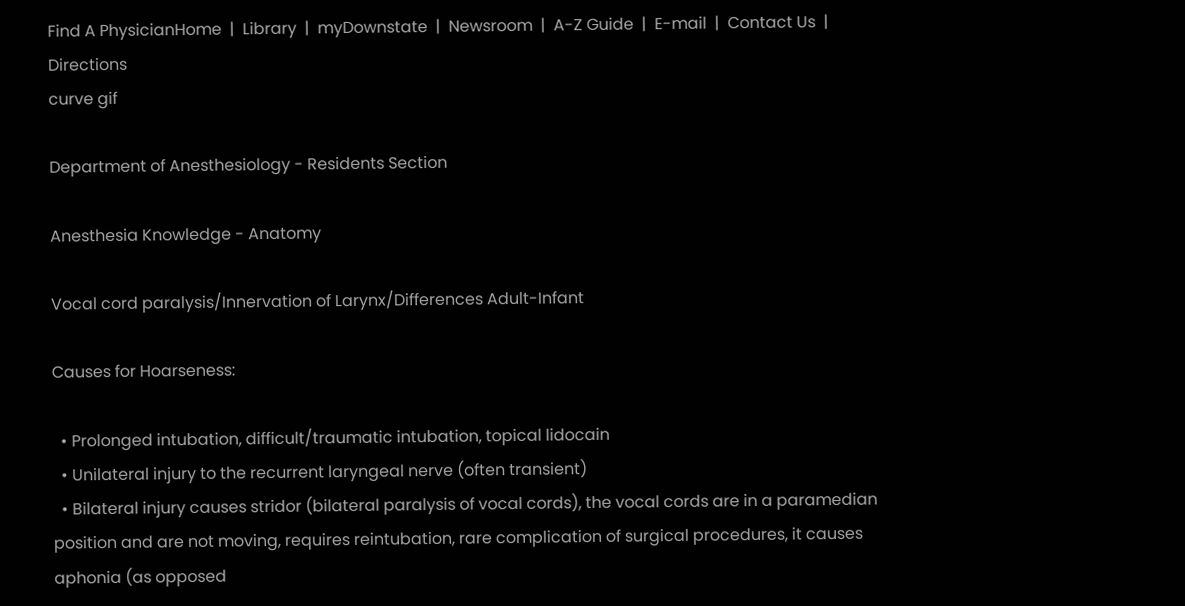Find A PhysicianHome  |  Library  |  myDownstate  |  Newsroom  |  A-Z Guide  |  E-mail  |  Contact Us  |  Directions
curve gif

Department of Anesthesiology - Residents Section

Anesthesia Knowledge - Anatomy

Vocal cord paralysis/Innervation of Larynx/Differences Adult-Infant

Causes for Hoarseness:

  • Prolonged intubation, difficult/traumatic intubation, topical lidocain
  • Unilateral injury to the recurrent laryngeal nerve (often transient)
  • Bilateral injury causes stridor (bilateral paralysis of vocal cords), the vocal cords are in a paramedian position and are not moving, requires reintubation, rare complication of surgical procedures, it causes aphonia (as opposed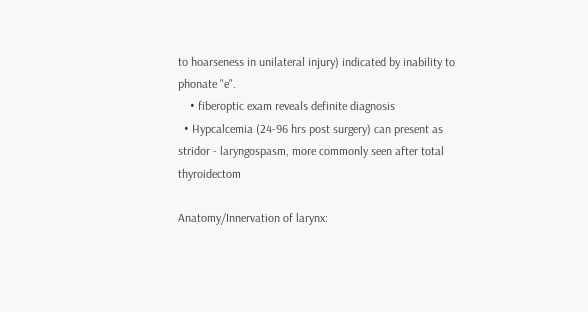to hoarseness in unilateral injury) indicated by inability to phonate "e".
    • fiberoptic exam reveals definite diagnosis
  • Hypcalcemia (24-96 hrs post surgery) can present as stridor - laryngospasm, more commonly seen after total thyroidectom

Anatomy/Innervation of larynx: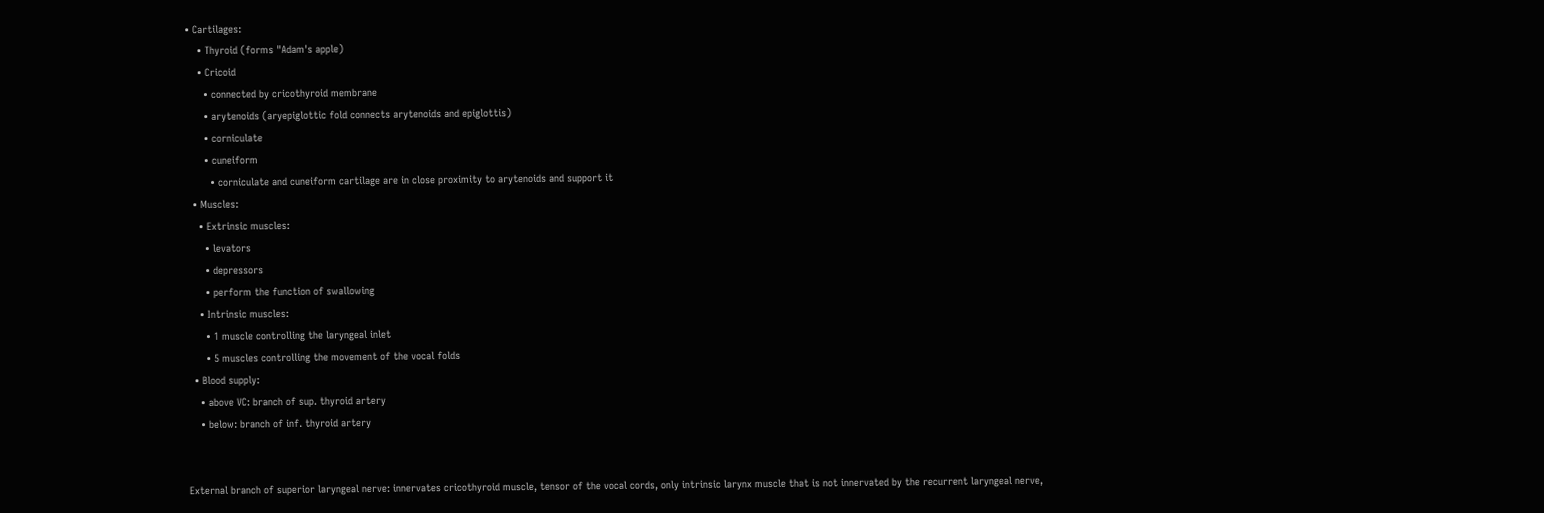• Cartilages:
    • Thyroid (forms "Adam's apple)
    • Cricoid
      • connected by cricothyroid membrane
      • arytenoids (aryepiglottic fold connects arytenoids and epiglottis)
      • corniculate
      • cuneiform
        • corniculate and cuneiform cartilage are in close proximity to arytenoids and support it
  • Muscles:
    • Extrinsic muscles:
      • levators
      • depressors
      • perform the function of swallowing
    • Intrinsic muscles:
      • 1 muscle controlling the laryngeal inlet
      • 5 muscles controlling the movement of the vocal folds
  • Blood supply:
    • above VC: branch of sup. thyroid artery
    • below: branch of inf. thyroid artery


External branch of superior laryngeal nerve: innervates cricothyroid muscle, tensor of the vocal cords, only intrinsic larynx muscle that is not innervated by the recurrent laryngeal nerve,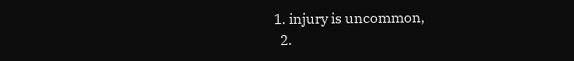1. injury is uncommon,
  2.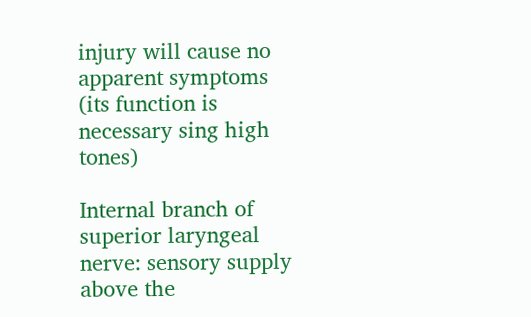injury will cause no apparent symptoms (its function is necessary sing high tones)

Internal branch of superior laryngeal nerve: sensory supply above the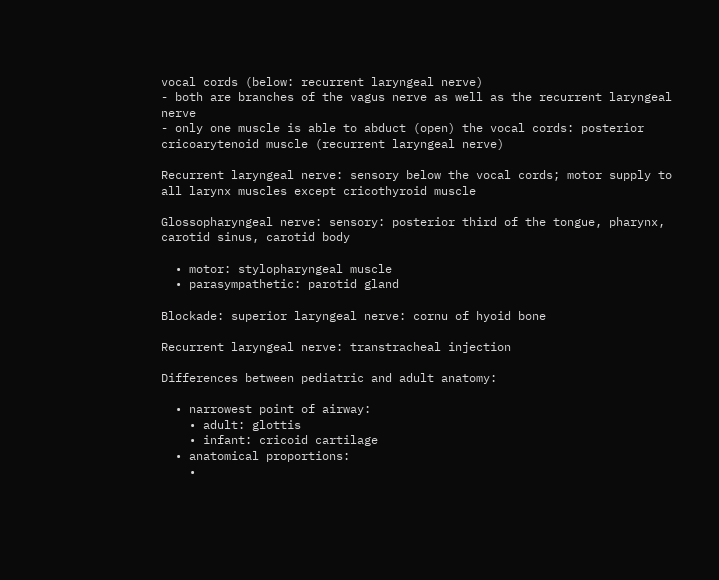vocal cords (below: recurrent laryngeal nerve)
- both are branches of the vagus nerve as well as the recurrent laryngeal nerve
- only one muscle is able to abduct (open) the vocal cords: posterior cricoarytenoid muscle (recurrent laryngeal nerve)

Recurrent laryngeal nerve: sensory below the vocal cords; motor supply to all larynx muscles except cricothyroid muscle

Glossopharyngeal nerve: sensory: posterior third of the tongue, pharynx, carotid sinus, carotid body

  • motor: stylopharyngeal muscle
  • parasympathetic: parotid gland

Blockade: superior laryngeal nerve: cornu of hyoid bone

Recurrent laryngeal nerve: transtracheal injection

Differences between pediatric and adult anatomy:

  • narrowest point of airway:
    • adult: glottis
    • infant: cricoid cartilage
  • anatomical proportions:
    •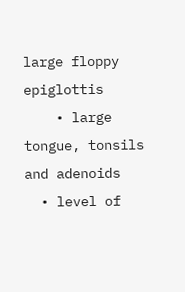large floppy epiglottis
    • large tongue, tonsils and adenoids
  • level of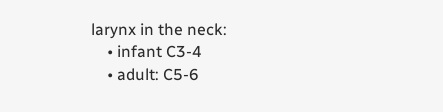larynx in the neck:
    • infant C3-4
    • adult: C5-6